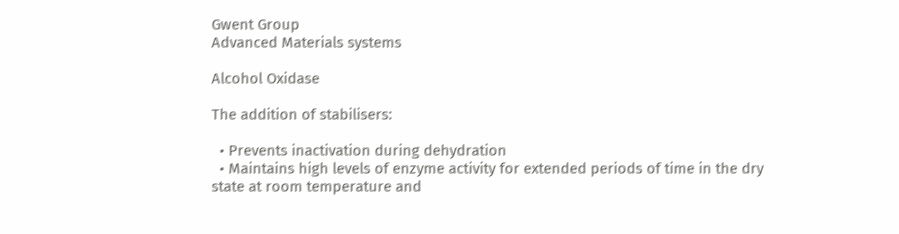Gwent Group
Advanced Materials systems

Alcohol Oxidase

The addition of stabilisers:

  • Prevents inactivation during dehydration
  • Maintains high levels of enzyme activity for extended periods of time in the dry state at room temperature and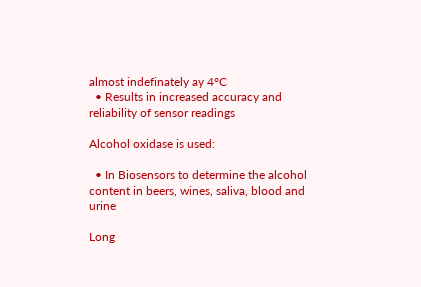almost indefinately ay 4°C
  • Results in increased accuracy and reliability of sensor readings

Alcohol oxidase is used:

  • In Biosensors to determine the alcohol content in beers, wines, saliva, blood and urine

Long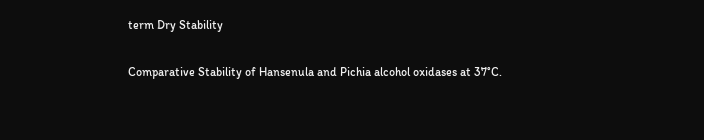term Dry Stability

Comparative Stability of Hansenula and Pichia alcohol oxidases at 37°C.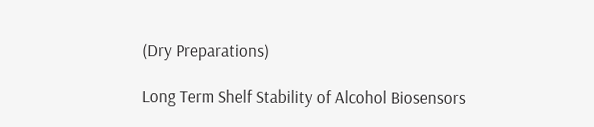(Dry Preparations)

Long Term Shelf Stability of Alcohol Biosensors